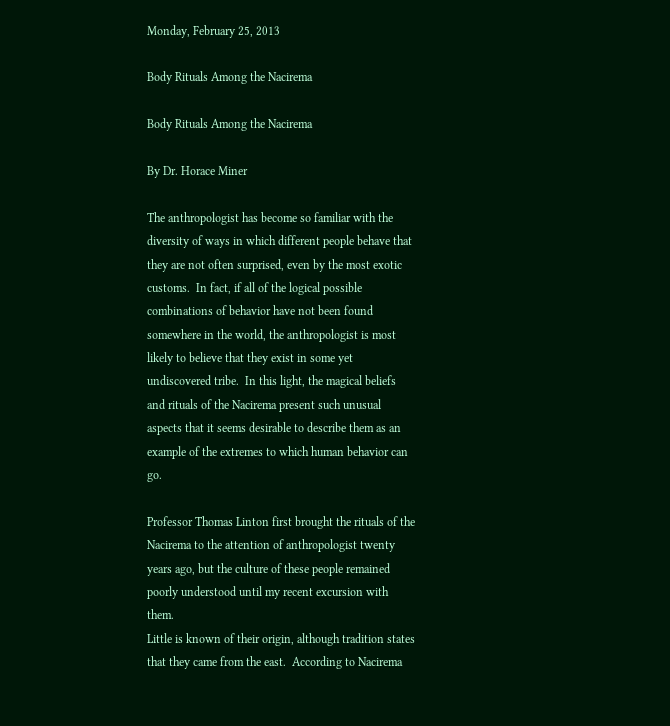Monday, February 25, 2013

Body Rituals Among the Nacirema

Body Rituals Among the Nacirema

By Dr. Horace Miner

The anthropologist has become so familiar with the diversity of ways in which different people behave that they are not often surprised, even by the most exotic customs.  In fact, if all of the logical possible combinations of behavior have not been found somewhere in the world, the anthropologist is most likely to believe that they exist in some yet undiscovered tribe.  In this light, the magical beliefs and rituals of the Nacirema present such unusual aspects that it seems desirable to describe them as an example of the extremes to which human behavior can go.

Professor Thomas Linton first brought the rituals of the Nacirema to the attention of anthropologist twenty years ago, but the culture of these people remained poorly understood until my recent excursion with them.
Little is known of their origin, although tradition states that they came from the east.  According to Nacirema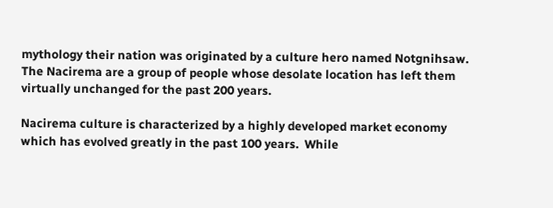mythology their nation was originated by a culture hero named Notgnihsaw.    The Nacirema are a group of people whose desolate location has left them virtually unchanged for the past 200 years.

Nacirema culture is characterized by a highly developed market economy which has evolved greatly in the past 100 years.  While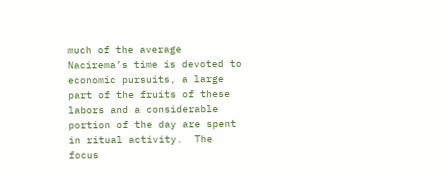much of the average Nacirema’s time is devoted to economic pursuits, a large part of the fruits of these labors and a considerable portion of the day are spent in ritual activity.  The focus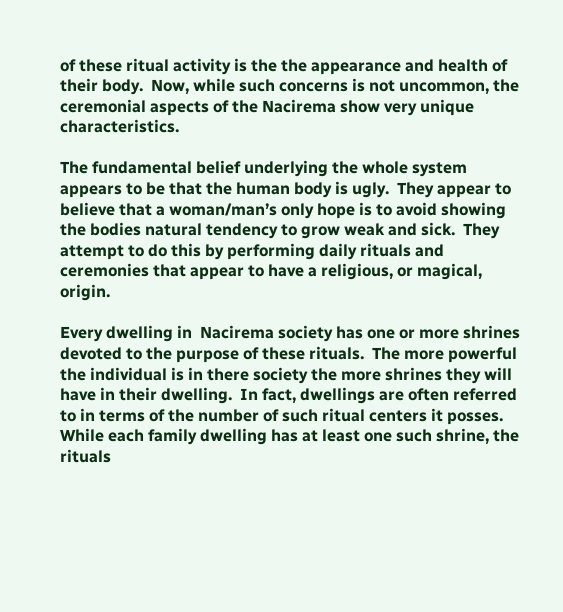of these ritual activity is the the appearance and health of their body.  Now, while such concerns is not uncommon, the ceremonial aspects of the Nacirema show very unique characteristics.

The fundamental belief underlying the whole system appears to be that the human body is ugly.  They appear to believe that a woman/man’s only hope is to avoid showing the bodies natural tendency to grow weak and sick.  They attempt to do this by performing daily rituals and ceremonies that appear to have a religious, or magical, origin.

Every dwelling in  Nacirema society has one or more shrines devoted to the purpose of these rituals.  The more powerful the individual is in there society the more shrines they will have in their dwelling.  In fact, dwellings are often referred to in terms of the number of such ritual centers it posses.  While each family dwelling has at least one such shrine, the rituals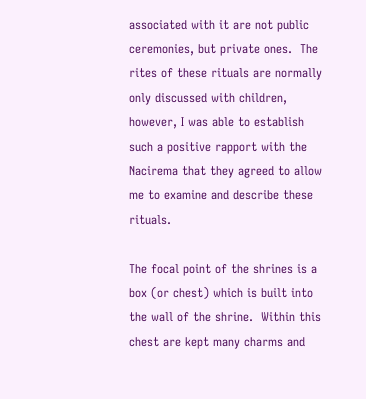associated with it are not public ceremonies, but private ones.  The rites of these rituals are normally only discussed with children, however, I was able to establish such a positive rapport with the Nacirema that they agreed to allow me to examine and describe these rituals.

The focal point of the shrines is a box (or chest) which is built into the wall of the shrine.  Within this chest are kept many charms and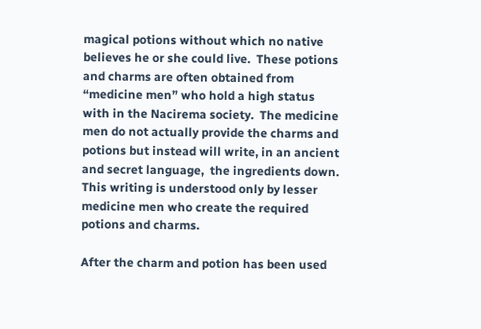magical potions without which no native believes he or she could live.  These potions and charms are often obtained from “medicine men” who hold a high status with in the Nacirema society.  The medicine men do not actually provide the charms and potions but instead will write, in an ancient and secret language,  the ingredients down.  This writing is understood only by lesser medicine men who create the required potions and charms.

After the charm and potion has been used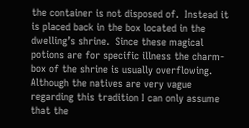the container is not disposed of.  Instead it is placed back in the box located in the dwelling’s shrine.  Since these magical potions are for specific illness the charm-box of the shrine is usually overflowing.  Although the natives are very vague regarding this tradition I can only assume that the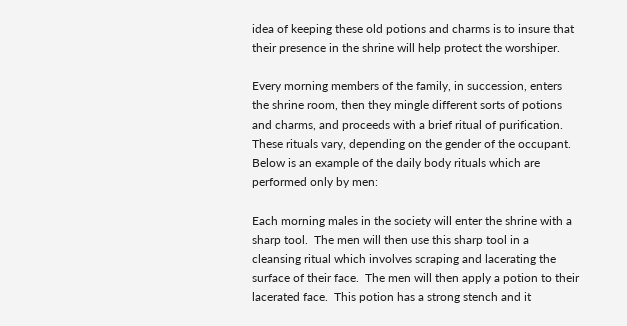idea of keeping these old potions and charms is to insure that their presence in the shrine will help protect the worshiper.

Every morning members of the family, in succession, enters the shrine room, then they mingle different sorts of potions and charms, and proceeds with a brief ritual of purification.  These rituals vary, depending on the gender of the occupant.  Below is an example of the daily body rituals which are performed only by men:

Each morning males in the society will enter the shrine with a sharp tool.  The men will then use this sharp tool in a cleansing ritual which involves scraping and lacerating the surface of their face.  The men will then apply a potion to their lacerated face.  This potion has a strong stench and it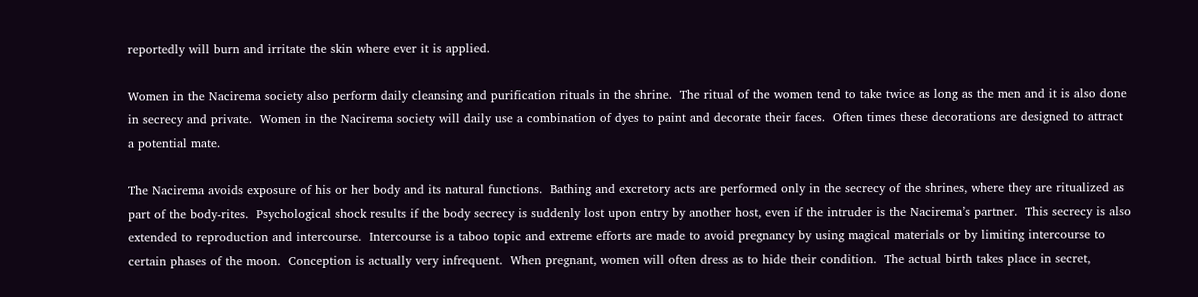reportedly will burn and irritate the skin where ever it is applied.

Women in the Nacirema society also perform daily cleansing and purification rituals in the shrine.  The ritual of the women tend to take twice as long as the men and it is also done in secrecy and private.  Women in the Nacirema society will daily use a combination of dyes to paint and decorate their faces.  Often times these decorations are designed to attract a potential mate.

The Nacirema avoids exposure of his or her body and its natural functions.  Bathing and excretory acts are performed only in the secrecy of the shrines, where they are ritualized as part of the body-rites.  Psychological shock results if the body secrecy is suddenly lost upon entry by another host, even if the intruder is the Nacirema’s partner.  This secrecy is also extended to reproduction and intercourse.  Intercourse is a taboo topic and extreme efforts are made to avoid pregnancy by using magical materials or by limiting intercourse to certain phases of the moon.  Conception is actually very infrequent.  When pregnant, women will often dress as to hide their condition.  The actual birth takes place in secret,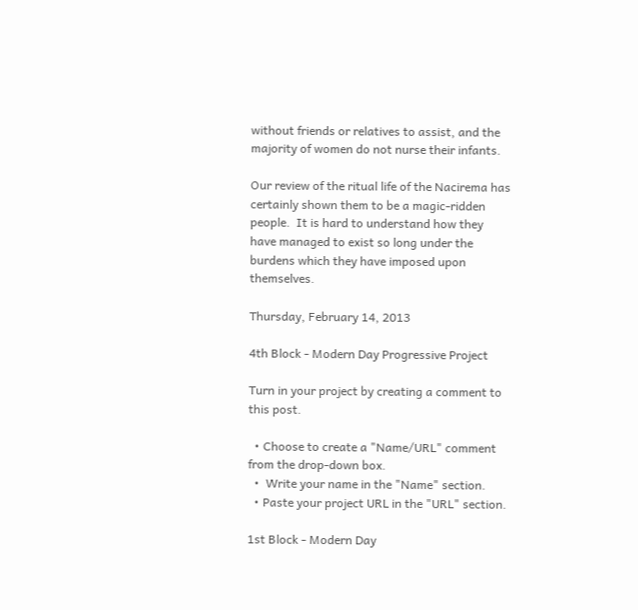without friends or relatives to assist, and the majority of women do not nurse their infants.

Our review of the ritual life of the Nacirema has certainly shown them to be a magic-ridden people.  It is hard to understand how they have managed to exist so long under the burdens which they have imposed upon themselves.

Thursday, February 14, 2013

4th Block - Modern Day Progressive Project

Turn in your project by creating a comment to this post.

  • Choose to create a "Name/URL" comment from the drop-down box.
  •  Write your name in the "Name" section.
  • Paste your project URL in the "URL" section.

1st Block - Modern Day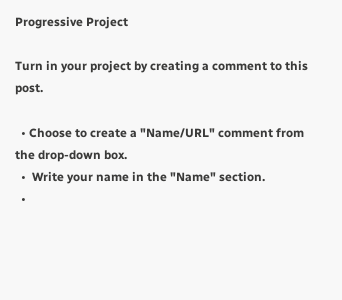Progressive Project

Turn in your project by creating a comment to this post.

  • Choose to create a "Name/URL" comment from the drop-down box.
  •  Write your name in the "Name" section.
  •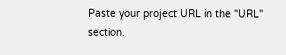Paste your project URL in the "URL" section.